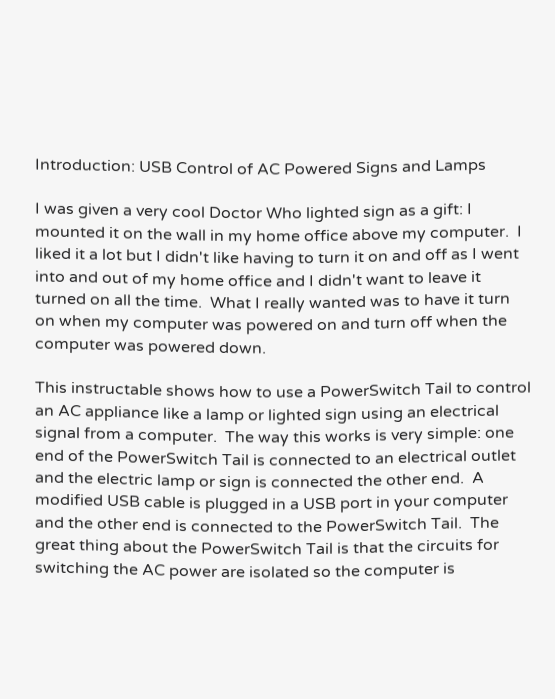Introduction: USB Control of AC Powered Signs and Lamps

I was given a very cool Doctor Who lighted sign as a gift: I mounted it on the wall in my home office above my computer.  I liked it a lot but I didn't like having to turn it on and off as I went into and out of my home office and I didn't want to leave it turned on all the time.  What I really wanted was to have it turn on when my computer was powered on and turn off when the computer was powered down.

This instructable shows how to use a PowerSwitch Tail to control an AC appliance like a lamp or lighted sign using an electrical signal from a computer.  The way this works is very simple: one end of the PowerSwitch Tail is connected to an electrical outlet and the electric lamp or sign is connected the other end.  A modified USB cable is plugged in a USB port in your computer and the other end is connected to the PowerSwitch Tail.  The great thing about the PowerSwitch Tail is that the circuits for switching the AC power are isolated so the computer is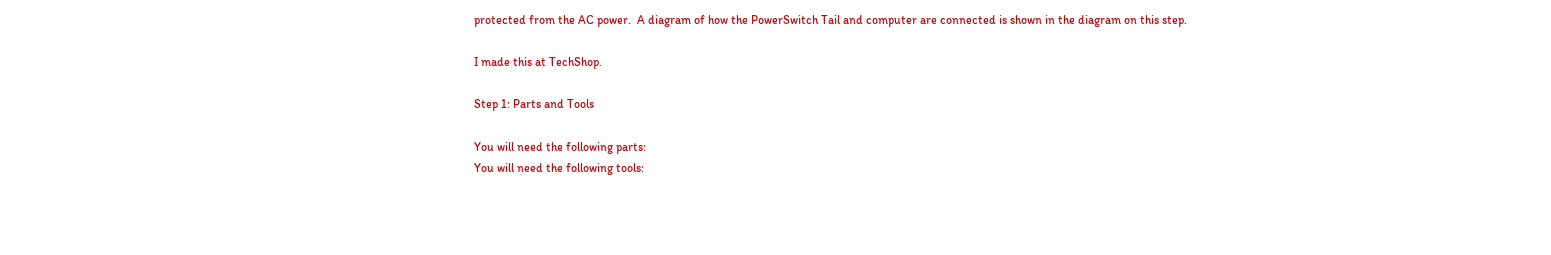protected from the AC power.  A diagram of how the PowerSwitch Tail and computer are connected is shown in the diagram on this step.

I made this at TechShop.

Step 1: Parts and Tools

You will need the following parts:
You will need the following tools: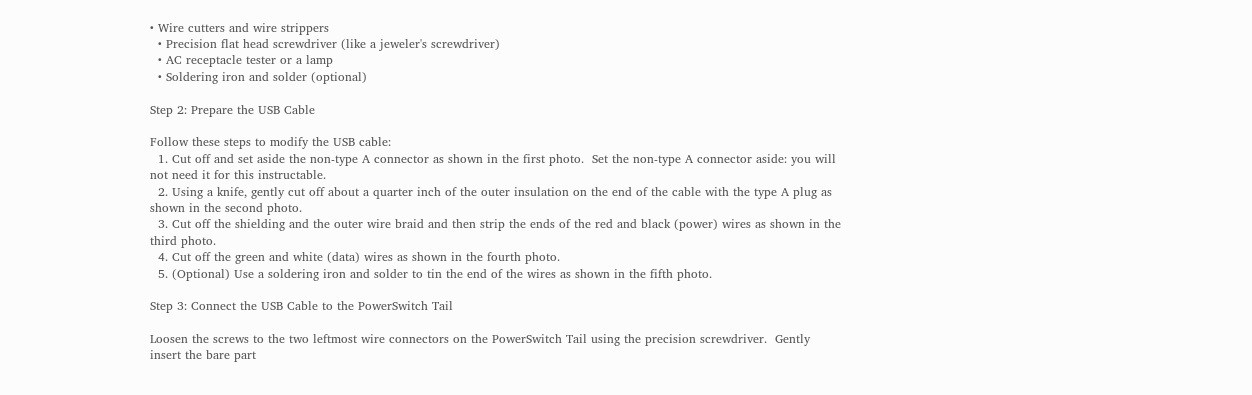• Wire cutters and wire strippers
  • Precision flat head screwdriver (like a jeweler's screwdriver)
  • AC receptacle tester or a lamp
  • Soldering iron and solder (optional)

Step 2: Prepare the USB Cable

Follow these steps to modify the USB cable:
  1. Cut off and set aside the non-type A connector as shown in the first photo.  Set the non-type A connector aside: you will not need it for this instructable.
  2. Using a knife, gently cut off about a quarter inch of the outer insulation on the end of the cable with the type A plug as shown in the second photo.
  3. Cut off the shielding and the outer wire braid and then strip the ends of the red and black (power) wires as shown in the third photo.
  4. Cut off the green and white (data) wires as shown in the fourth photo.
  5. (Optional) Use a soldering iron and solder to tin the end of the wires as shown in the fifth photo.

Step 3: Connect the USB Cable to the PowerSwitch Tail

Loosen the screws to the two leftmost wire connectors on the PowerSwitch Tail using the precision screwdriver.  Gently insert the bare part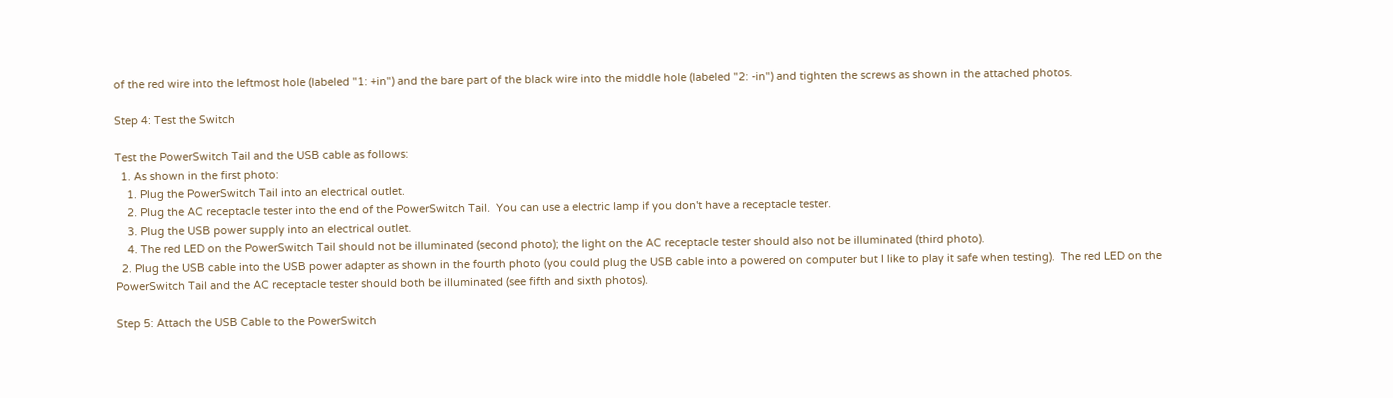of the red wire into the leftmost hole (labeled "1: +in") and the bare part of the black wire into the middle hole (labeled "2: -in") and tighten the screws as shown in the attached photos.

Step 4: Test the Switch

Test the PowerSwitch Tail and the USB cable as follows:
  1. As shown in the first photo:
    1. Plug the PowerSwitch Tail into an electrical outlet.
    2. Plug the AC receptacle tester into the end of the PowerSwitch Tail.  You can use a electric lamp if you don't have a receptacle tester.
    3. Plug the USB power supply into an electrical outlet.
    4. The red LED on the PowerSwitch Tail should not be illuminated (second photo); the light on the AC receptacle tester should also not be illuminated (third photo).
  2. Plug the USB cable into the USB power adapter as shown in the fourth photo (you could plug the USB cable into a powered on computer but I like to play it safe when testing).  The red LED on the PowerSwitch Tail and the AC receptacle tester should both be illuminated (see fifth and sixth photos).

Step 5: Attach the USB Cable to the PowerSwitch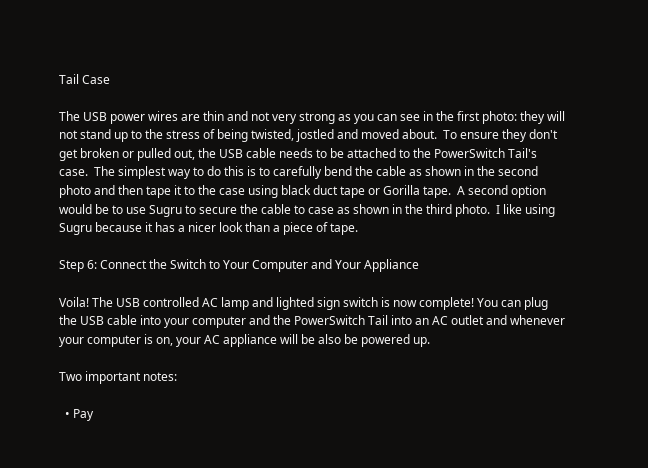Tail Case

The USB power wires are thin and not very strong as you can see in the first photo: they will not stand up to the stress of being twisted, jostled and moved about.  To ensure they don't get broken or pulled out, the USB cable needs to be attached to the PowerSwitch Tail's case.  The simplest way to do this is to carefully bend the cable as shown in the second photo and then tape it to the case using black duct tape or Gorilla tape.  A second option would be to use Sugru to secure the cable to case as shown in the third photo.  I like using Sugru because it has a nicer look than a piece of tape.

Step 6: Connect the Switch to Your Computer and Your Appliance

Voila! The USB controlled AC lamp and lighted sign switch is now complete! You can plug the USB cable into your computer and the PowerSwitch Tail into an AC outlet and whenever your computer is on, your AC appliance will be also be powered up.

Two important notes:

  • Pay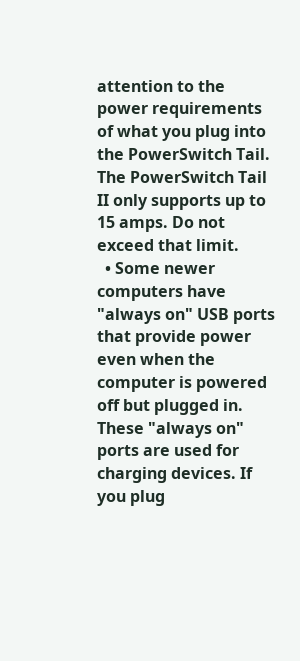attention to the power requirements of what you plug into the PowerSwitch Tail. The PowerSwitch Tail II only supports up to 15 amps. Do not exceed that limit.
  • Some newer computers have "always on" USB ports that provide power even when the computer is powered off but plugged in. These "always on" ports are used for charging devices. If you plug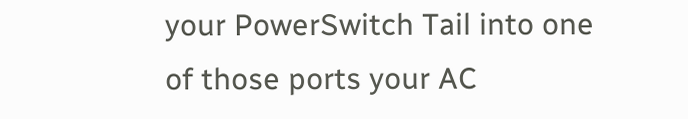your PowerSwitch Tail into one of those ports your AC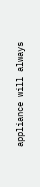appliance will always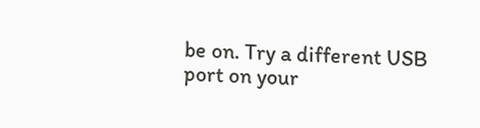be on. Try a different USB port on your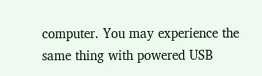computer. You may experience the same thing with powered USB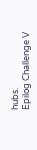hubs.
Epilog Challenge V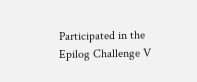Participated in the
Epilog Challenge V